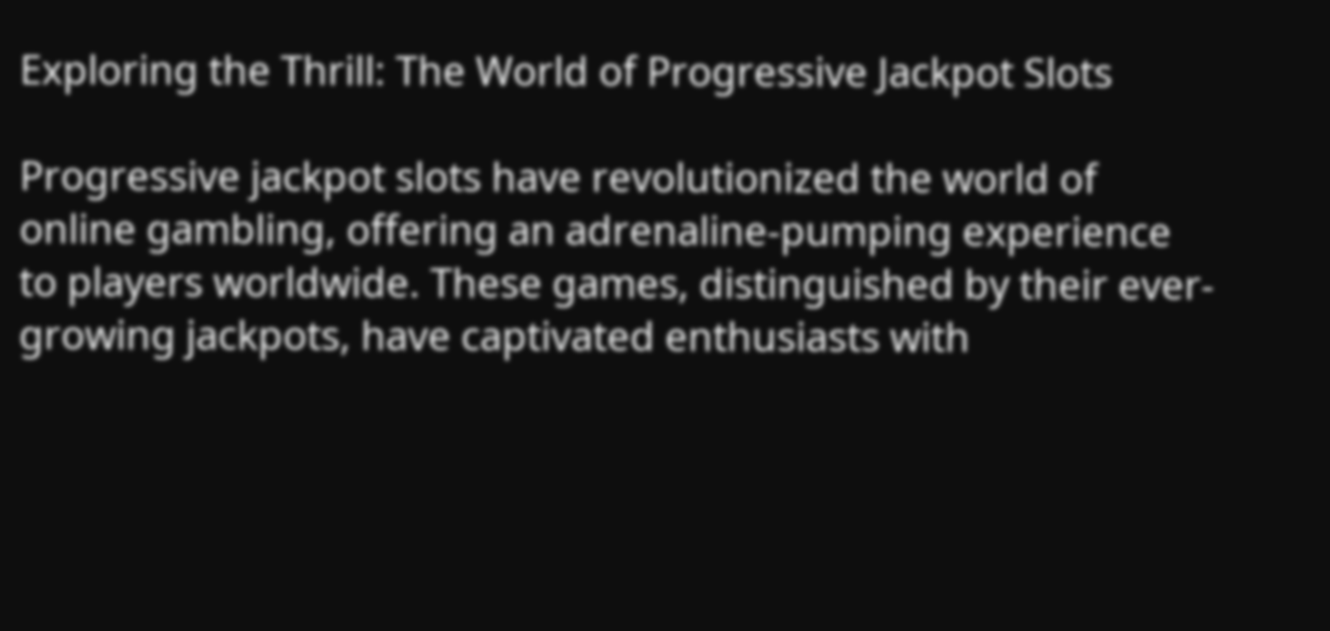Exploring the Thrill: The World of Progressive Jackpot Slots

Progressive jackpot slots have revolutionized the world of online gambling, offering an adrenaline-pumping experience to players worldwide. These games, distinguished by their ever-growing jackpots, have captivated enthusiasts with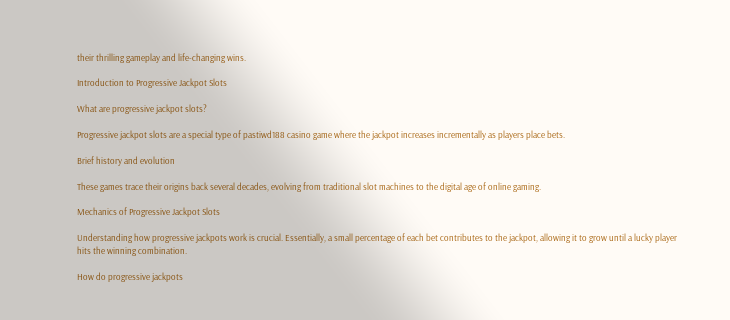their thrilling gameplay and life-changing wins.

Introduction to Progressive Jackpot Slots

What are progressive jackpot slots?

Progressive jackpot slots are a special type of pastiwd188 casino game where the jackpot increases incrementally as players place bets.

Brief history and evolution

These games trace their origins back several decades, evolving from traditional slot machines to the digital age of online gaming.

Mechanics of Progressive Jackpot Slots

Understanding how progressive jackpots work is crucial. Essentially, a small percentage of each bet contributes to the jackpot, allowing it to grow until a lucky player hits the winning combination.

How do progressive jackpots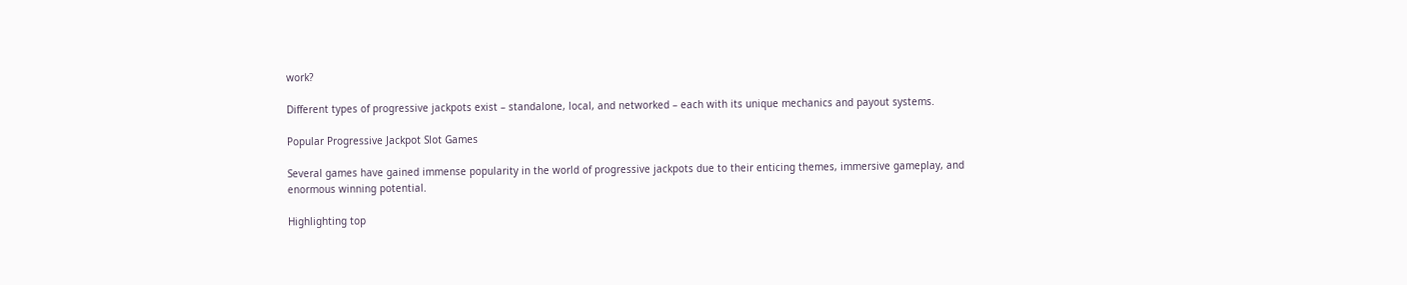work?

Different types of progressive jackpots exist – standalone, local, and networked – each with its unique mechanics and payout systems.

Popular Progressive Jackpot Slot Games

Several games have gained immense popularity in the world of progressive jackpots due to their enticing themes, immersive gameplay, and enormous winning potential.

Highlighting top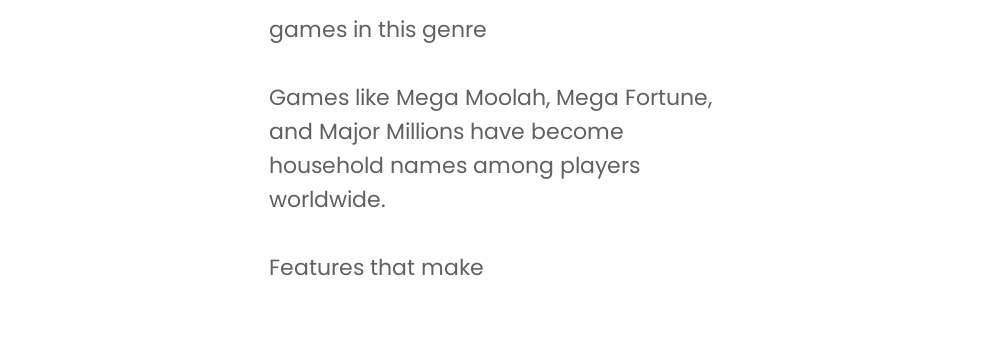games in this genre

Games like Mega Moolah, Mega Fortune, and Major Millions have become household names among players worldwide.

Features that make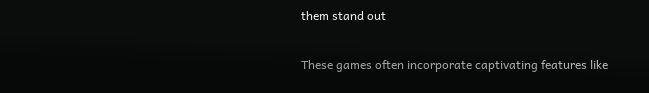them stand out

These games often incorporate captivating features like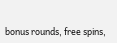bonus rounds, free spins,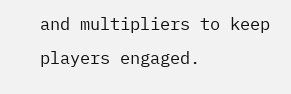and multipliers to keep players engaged.